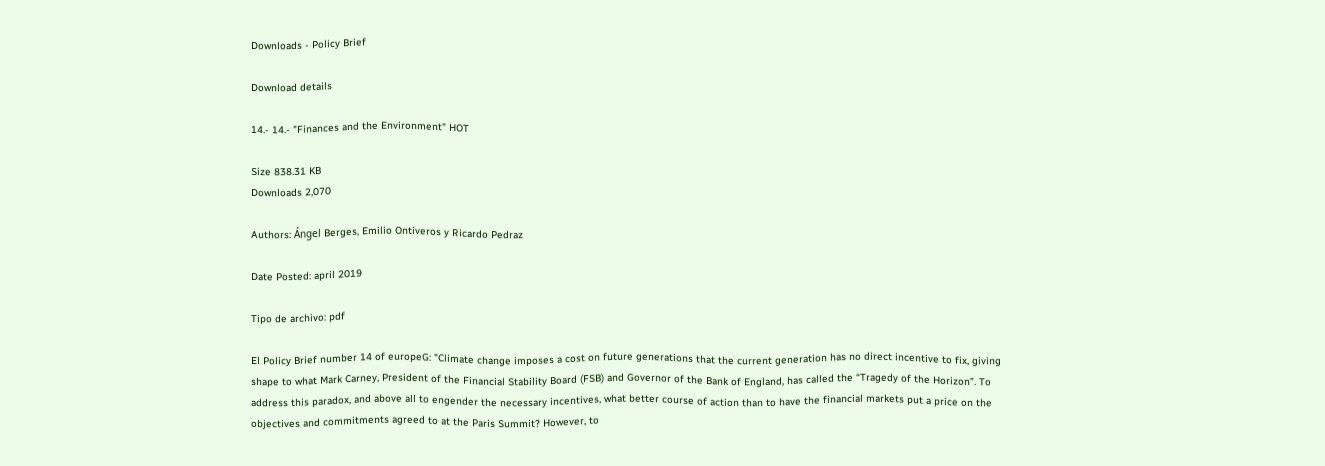Downloads - Policy Brief

Download details

14.- 14.- "Finances and the Environment" HOT

Size 838.31 KB
Downloads 2,070

Authors: Ángel Berges, Emilio Ontiveros y Ricardo Pedraz

Date Posted: april 2019

Tipo de archivo: pdf

El Policy Brief number 14 of europeG: "Climate change imposes a cost on future generations that the current generation has no direct incentive to fix, giving shape to what Mark Carney, President of the Financial Stability Board (FSB) and Governor of the Bank of England, has called the “Tragedy of the Horizon”. To address this paradox, and above all to engender the necessary incentives, what better course of action than to have the financial markets put a price on the objectives and commitments agreed to at the Paris Summit? However, to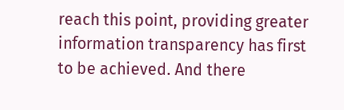reach this point, providing greater information transparency has first to be achieved. And there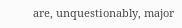are, unquestionably, major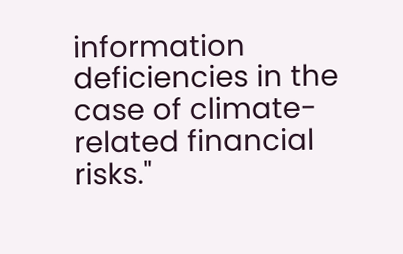information deficiencies in the case of climate-related financial risks."